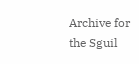Archive for the Sguil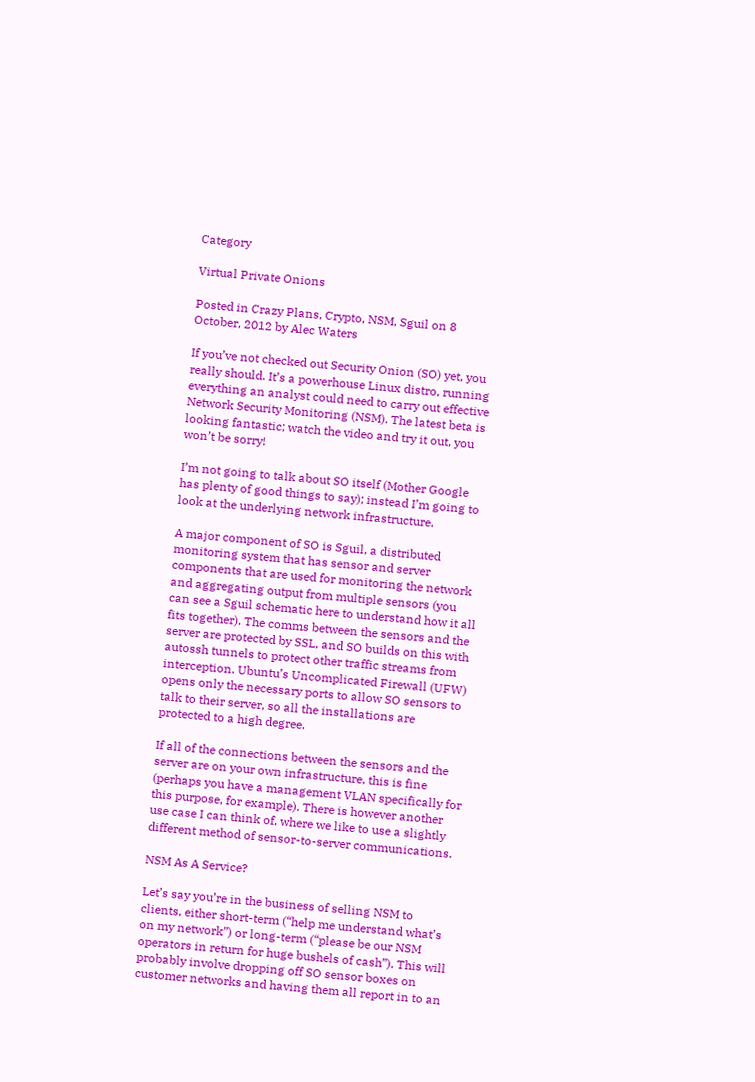Category

Virtual Private Onions

Posted in Crazy Plans, Crypto, NSM, Sguil on 8 October, 2012 by Alec Waters

If you’ve not checked out Security Onion (SO) yet, you really should. It’s a powerhouse Linux distro, running everything an analyst could need to carry out effective Network Security Monitoring (NSM). The latest beta is looking fantastic; watch the video and try it out, you won’t be sorry!

I’m not going to talk about SO itself (Mother Google has plenty of good things to say); instead I’m going to look at the underlying network infrastructure.

A major component of SO is Sguil, a distributed monitoring system that has sensor and server components that are used for monitoring the network and aggregating output from multiple sensors (you can see a Sguil schematic here to understand how it all fits together). The comms between the sensors and the server are protected by SSL, and SO builds on this with autossh tunnels to protect other traffic streams from interception. Ubuntu’s Uncomplicated Firewall (UFW) opens only the necessary ports to allow SO sensors to talk to their server, so all the installations are protected to a high degree.

If all of the connections between the sensors and the server are on your own infrastructure, this is fine (perhaps you have a management VLAN specifically for this purpose, for example). There is however another use case I can think of, where we like to use a slightly different method of sensor-to-server communications.

NSM As A Service?

Let’s say you’re in the business of selling NSM to clients, either short-term (“help me understand what’s on my network”) or long-term (“please be our NSM operators in return for huge bushels of cash”). This will probably involve dropping off SO sensor boxes on customer networks and having them all report in to an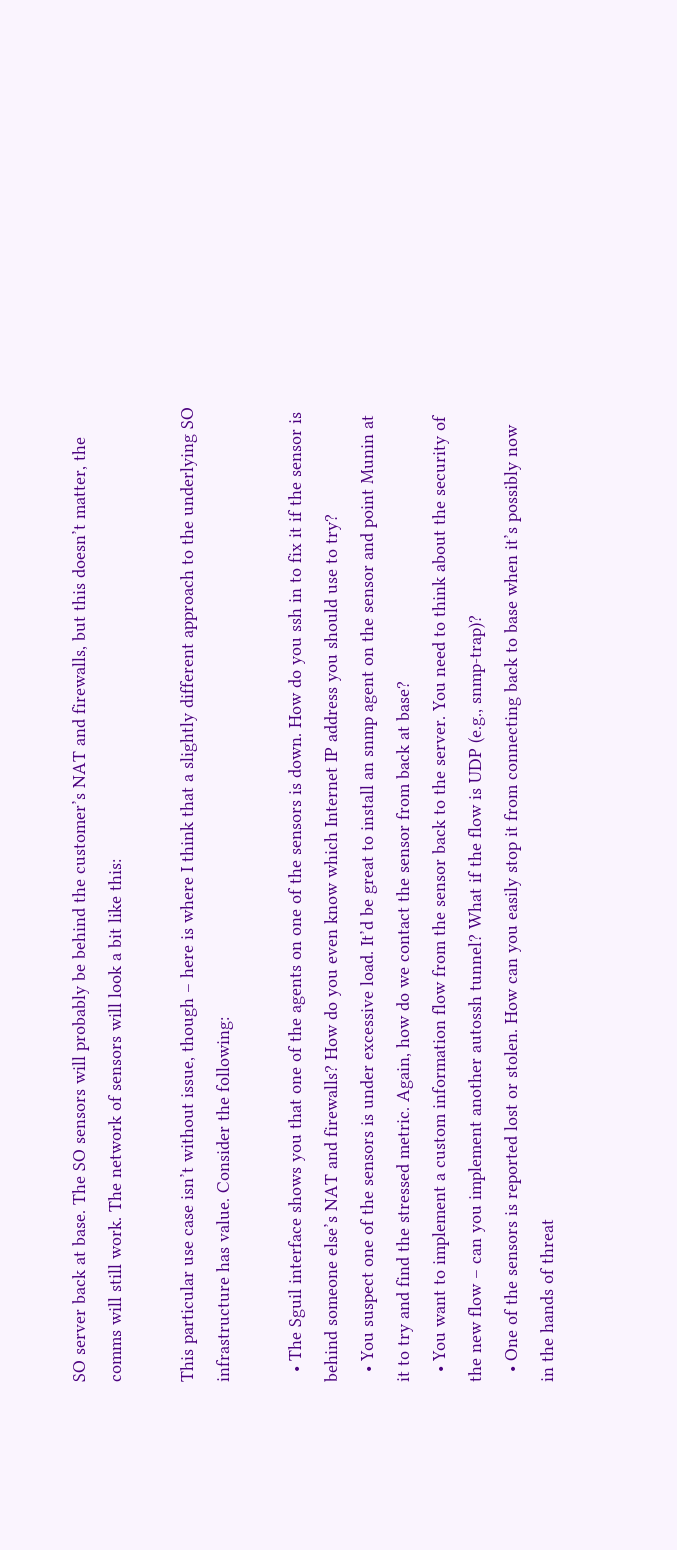SO server back at base. The SO sensors will probably be behind the customer’s NAT and firewalls, but this doesn’t matter, the comms will still work. The network of sensors will look a bit like this:

This particular use case isn’t without issue, though – here is where I think that a slightly different approach to the underlying SO infrastructure has value. Consider the following:

  • The Sguil interface shows you that one of the agents on one of the sensors is down. How do you ssh in to fix it if the sensor is behind someone else’s NAT and firewalls? How do you even know which Internet IP address you should use to try?
  • You suspect one of the sensors is under excessive load. It’d be great to install an snmp agent on the sensor and point Munin at it to try and find the stressed metric. Again, how do we contact the sensor from back at base?
  • You want to implement a custom information flow from the sensor back to the server. You need to think about the security of the new flow – can you implement another autossh tunnel? What if the flow is UDP (e.g., snmp-trap)?
  • One of the sensors is reported lost or stolen. How can you easily stop it from connecting back to base when it’s possibly now in the hands of threat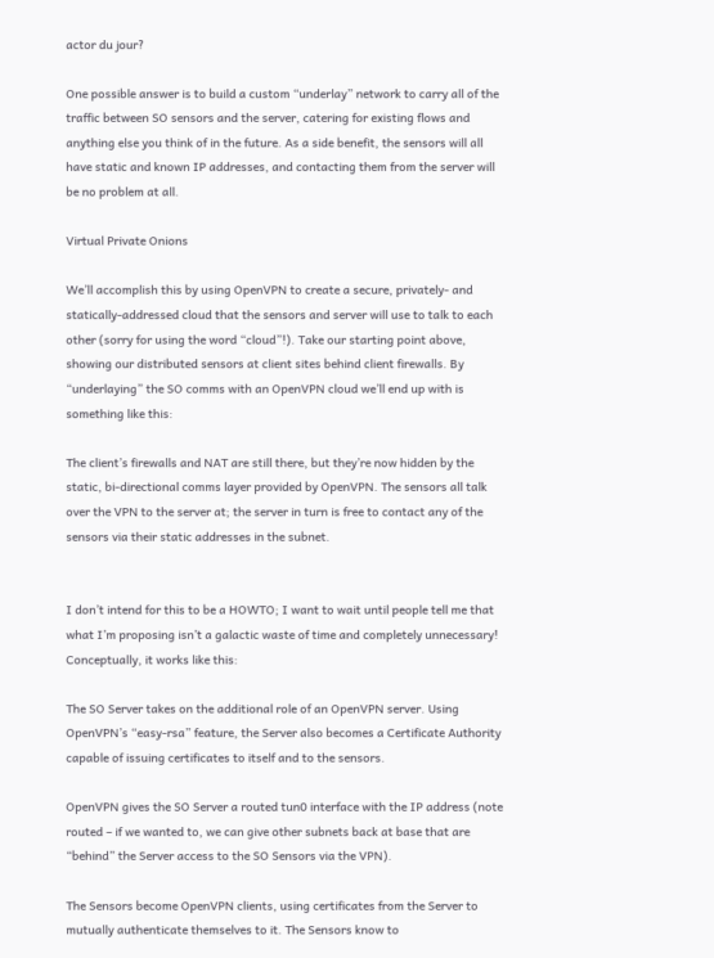actor du jour?

One possible answer is to build a custom “underlay” network to carry all of the traffic between SO sensors and the server, catering for existing flows and anything else you think of in the future. As a side benefit, the sensors will all have static and known IP addresses, and contacting them from the server will be no problem at all.

Virtual Private Onions

We’ll accomplish this by using OpenVPN to create a secure, privately- and statically-addressed cloud that the sensors and server will use to talk to each other (sorry for using the word “cloud”!). Take our starting point above, showing our distributed sensors at client sites behind client firewalls. By “underlaying” the SO comms with an OpenVPN cloud we’ll end up with is something like this:

The client’s firewalls and NAT are still there, but they’re now hidden by the static, bi-directional comms layer provided by OpenVPN. The sensors all talk over the VPN to the server at; the server in turn is free to contact any of the sensors via their static addresses in the subnet.


I don’t intend for this to be a HOWTO; I want to wait until people tell me that what I’m proposing isn’t a galactic waste of time and completely unnecessary! Conceptually, it works like this:

The SO Server takes on the additional role of an OpenVPN server. Using OpenVPN’s “easy-rsa” feature, the Server also becomes a Certificate Authority capable of issuing certificates to itself and to the sensors.

OpenVPN gives the SO Server a routed tun0 interface with the IP address (note routed – if we wanted to, we can give other subnets back at base that are “behind” the Server access to the SO Sensors via the VPN).

The Sensors become OpenVPN clients, using certificates from the Server to mutually authenticate themselves to it. The Sensors know to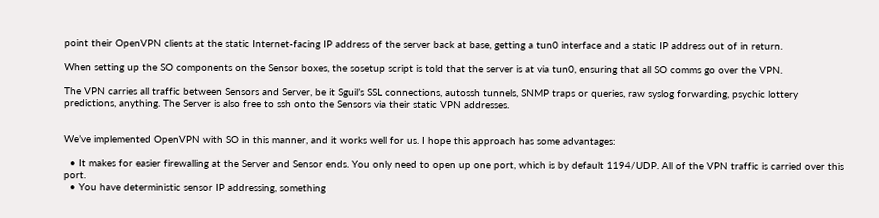point their OpenVPN clients at the static Internet-facing IP address of the server back at base, getting a tun0 interface and a static IP address out of in return.

When setting up the SO components on the Sensor boxes, the sosetup script is told that the server is at via tun0, ensuring that all SO comms go over the VPN.

The VPN carries all traffic between Sensors and Server, be it Sguil’s SSL connections, autossh tunnels, SNMP traps or queries, raw syslog forwarding, psychic lottery predictions, anything. The Server is also free to ssh onto the Sensors via their static VPN addresses.


We’ve implemented OpenVPN with SO in this manner, and it works well for us. I hope this approach has some advantages:

  • It makes for easier firewalling at the Server and Sensor ends. You only need to open up one port, which is by default 1194/UDP. All of the VPN traffic is carried over this port.
  • You have deterministic sensor IP addressing, something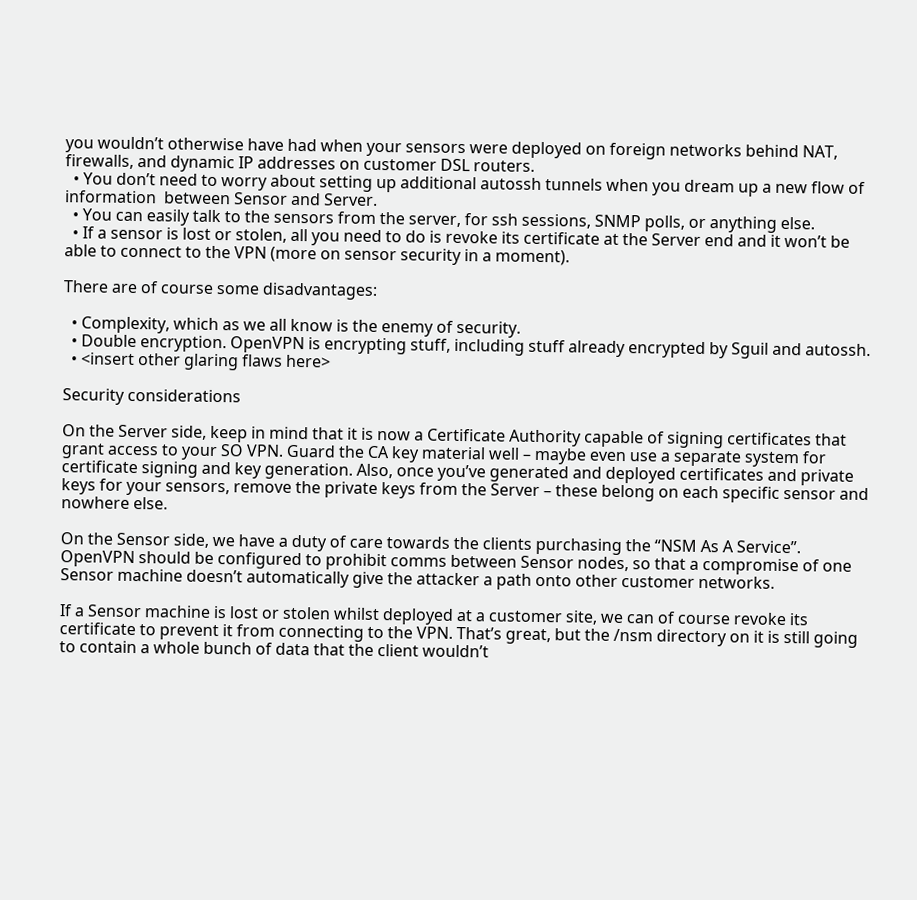you wouldn’t otherwise have had when your sensors were deployed on foreign networks behind NAT, firewalls, and dynamic IP addresses on customer DSL routers.
  • You don’t need to worry about setting up additional autossh tunnels when you dream up a new flow of information  between Sensor and Server.
  • You can easily talk to the sensors from the server, for ssh sessions, SNMP polls, or anything else.
  • If a sensor is lost or stolen, all you need to do is revoke its certificate at the Server end and it won’t be able to connect to the VPN (more on sensor security in a moment).

There are of course some disadvantages:

  • Complexity, which as we all know is the enemy of security.
  • Double encryption. OpenVPN is encrypting stuff, including stuff already encrypted by Sguil and autossh.
  • <insert other glaring flaws here>

Security considerations

On the Server side, keep in mind that it is now a Certificate Authority capable of signing certificates that grant access to your SO VPN. Guard the CA key material well – maybe even use a separate system for certificate signing and key generation. Also, once you’ve generated and deployed certificates and private keys for your sensors, remove the private keys from the Server – these belong on each specific sensor and nowhere else.

On the Sensor side, we have a duty of care towards the clients purchasing the “NSM As A Service”. OpenVPN should be configured to prohibit comms between Sensor nodes, so that a compromise of one Sensor machine doesn’t automatically give the attacker a path onto other customer networks.

If a Sensor machine is lost or stolen whilst deployed at a customer site, we can of course revoke its certificate to prevent it from connecting to the VPN. That’s great, but the /nsm directory on it is still going to contain a whole bunch of data that the client wouldn’t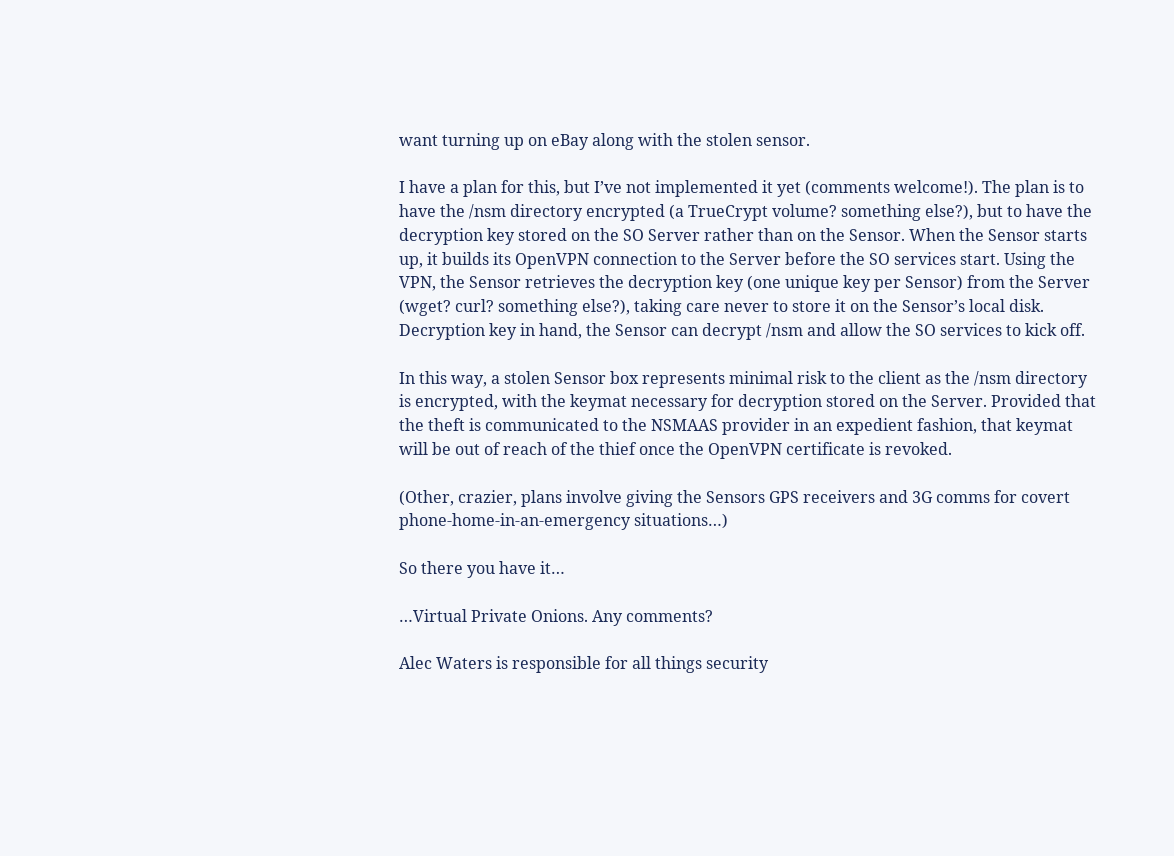want turning up on eBay along with the stolen sensor.

I have a plan for this, but I’ve not implemented it yet (comments welcome!). The plan is to have the /nsm directory encrypted (a TrueCrypt volume? something else?), but to have the decryption key stored on the SO Server rather than on the Sensor. When the Sensor starts up, it builds its OpenVPN connection to the Server before the SO services start. Using the VPN, the Sensor retrieves the decryption key (one unique key per Sensor) from the Server (wget? curl? something else?), taking care never to store it on the Sensor’s local disk. Decryption key in hand, the Sensor can decrypt /nsm and allow the SO services to kick off.

In this way, a stolen Sensor box represents minimal risk to the client as the /nsm directory is encrypted, with the keymat necessary for decryption stored on the Server. Provided that the theft is communicated to the NSMAAS provider in an expedient fashion, that keymat will be out of reach of the thief once the OpenVPN certificate is revoked.

(Other, crazier, plans involve giving the Sensors GPS receivers and 3G comms for covert phone-home-in-an-emergency situations…)

So there you have it…

…Virtual Private Onions. Any comments?

Alec Waters is responsible for all things security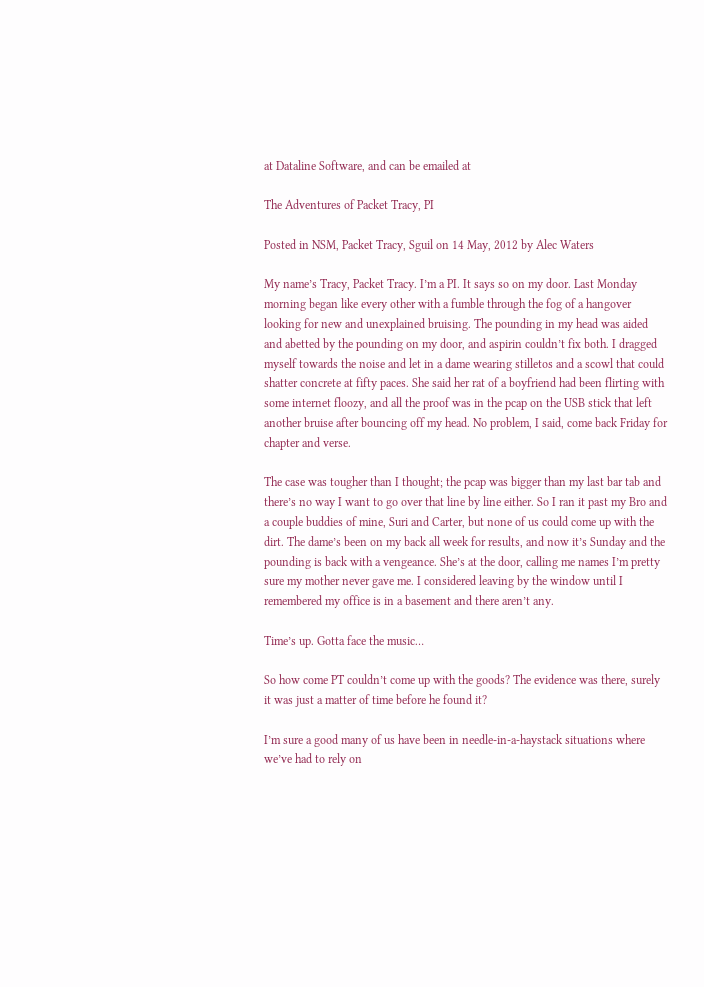at Dataline Software, and can be emailed at

The Adventures of Packet Tracy, PI

Posted in NSM, Packet Tracy, Sguil on 14 May, 2012 by Alec Waters

My name’s Tracy, Packet Tracy. I’m a PI. It says so on my door. Last Monday morning began like every other with a fumble through the fog of a hangover looking for new and unexplained bruising. The pounding in my head was aided and abetted by the pounding on my door, and aspirin couldn’t fix both. I dragged myself towards the noise and let in a dame wearing stilletos and a scowl that could shatter concrete at fifty paces. She said her rat of a boyfriend had been flirting with some internet floozy, and all the proof was in the pcap on the USB stick that left another bruise after bouncing off my head. No problem, I said, come back Friday for chapter and verse.

The case was tougher than I thought; the pcap was bigger than my last bar tab and there’s no way I want to go over that line by line either. So I ran it past my Bro and a couple buddies of mine, Suri and Carter, but none of us could come up with the dirt. The dame’s been on my back all week for results, and now it’s Sunday and the pounding is back with a vengeance. She’s at the door, calling me names I’m pretty sure my mother never gave me. I considered leaving by the window until I remembered my office is in a basement and there aren’t any.

Time’s up. Gotta face the music…

So how come PT couldn’t come up with the goods? The evidence was there, surely it was just a matter of time before he found it?

I’m sure a good many of us have been in needle-in-a-haystack situations where we’ve had to rely on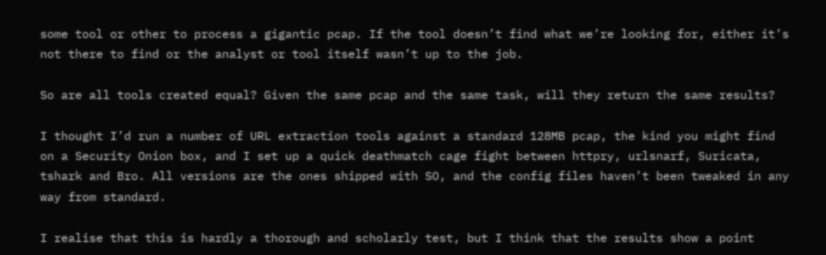some tool or other to process a gigantic pcap. If the tool doesn’t find what we’re looking for, either it’s not there to find or the analyst or tool itself wasn’t up to the job.

So are all tools created equal? Given the same pcap and the same task, will they return the same results?

I thought I’d run a number of URL extraction tools against a standard 128MB pcap, the kind you might find on a Security Onion box, and I set up a quick deathmatch cage fight between httpry, urlsnarf, Suricata, tshark and Bro. All versions are the ones shipped with SO, and the config files haven’t been tweaked in any way from standard.

I realise that this is hardly a thorough and scholarly test, but I think that the results show a point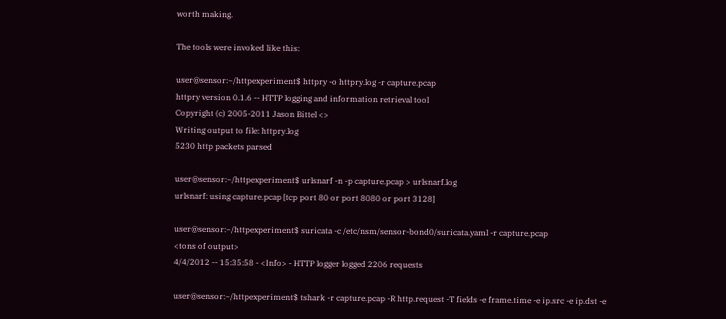worth making.

The tools were invoked like this:

user@sensor:~/httpexperiment$ httpry -o httpry.log -r capture.pcap
httpry version 0.1.6 -- HTTP logging and information retrieval tool
Copyright (c) 2005-2011 Jason Bittel <>
Writing output to file: httpry.log
5230 http packets parsed

user@sensor:~/httpexperiment$ urlsnarf -n -p capture.pcap > urlsnarf.log
urlsnarf: using capture.pcap [tcp port 80 or port 8080 or port 3128]

user@sensor:~/httpexperiment$ suricata -c /etc/nsm/sensor-bond0/suricata.yaml -r capture.pcap
<tons of output>
4/4/2012 -- 15:35:58 - <Info> - HTTP logger logged 2206 requests

user@sensor:~/httpexperiment$ tshark -r capture.pcap -R http.request -T fields -e frame.time -e ip.src -e ip.dst -e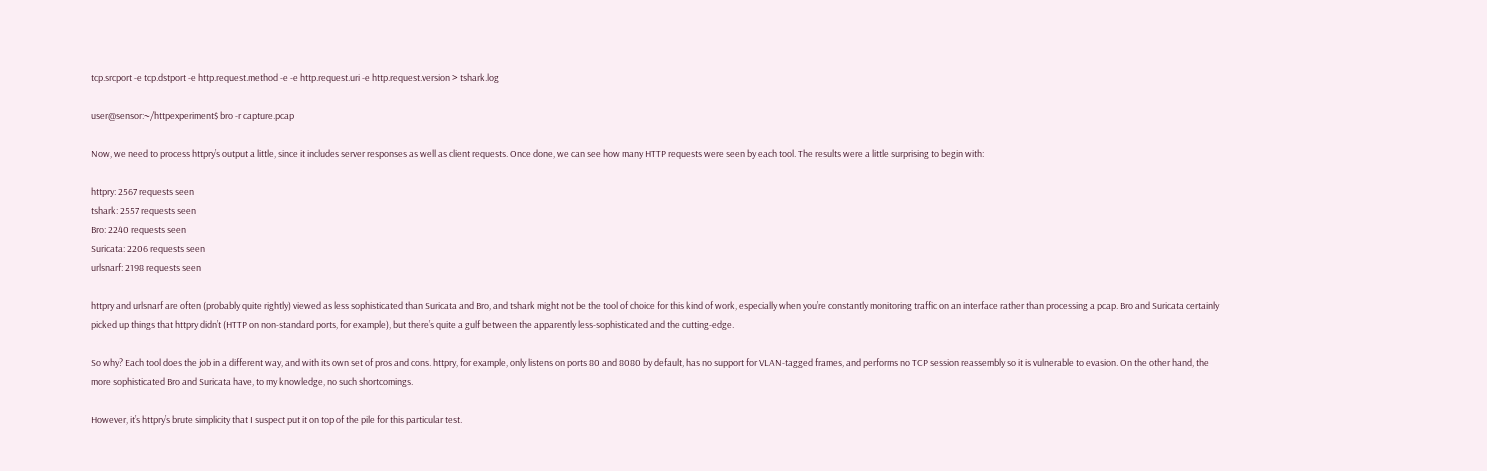tcp.srcport -e tcp.dstport -e http.request.method -e -e http.request.uri -e http.request.version > tshark.log

user@sensor:~/httpexperiment$ bro -r capture.pcap

Now, we need to process httpry’s output a little, since it includes server responses as well as client requests. Once done, we can see how many HTTP requests were seen by each tool. The results were a little surprising to begin with:

httpry: 2567 requests seen
tshark: 2557 requests seen
Bro: 2240 requests seen
Suricata: 2206 requests seen
urlsnarf: 2198 requests seen

httpry and urlsnarf are often (probably quite rightly) viewed as less sophisticated than Suricata and Bro, and tshark might not be the tool of choice for this kind of work, especially when you’re constantly monitoring traffic on an interface rather than processing a pcap. Bro and Suricata certainly picked up things that httpry didn’t (HTTP on non-standard ports, for example), but there’s quite a gulf between the apparently less-sophisticated and the cutting-edge.

So why? Each tool does the job in a different way, and with its own set of pros and cons. httpry, for example, only listens on ports 80 and 8080 by default, has no support for VLAN-tagged frames, and performs no TCP session reassembly so it is vulnerable to evasion. On the other hand, the more sophisticated Bro and Suricata have, to my knowledge, no such shortcomings.

However, it’s httpry’s brute simplicity that I suspect put it on top of the pile for this particular test.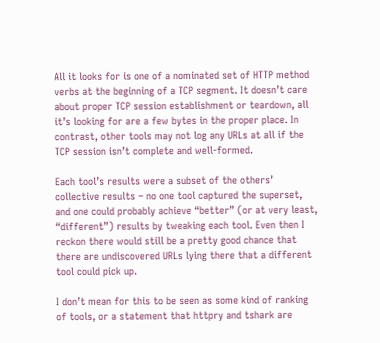All it looks for is one of a nominated set of HTTP method verbs at the beginning of a TCP segment. It doesn’t care about proper TCP session establishment or teardown, all it’s looking for are a few bytes in the proper place. In contrast, other tools may not log any URLs at all if the TCP session isn’t complete and well-formed.

Each tool’s results were a subset of the others’ collective results – no one tool captured the superset, and one could probably achieve “better” (or at very least, “different”) results by tweaking each tool. Even then I reckon there would still be a pretty good chance that there are undiscovered URLs lying there that a different tool could pick up.

I don’t mean for this to be seen as some kind of ranking of tools, or a statement that httpry and tshark are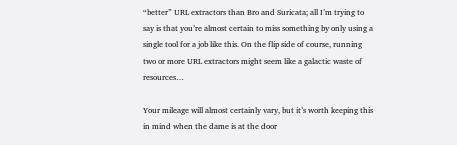“better” URL extractors than Bro and Suricata; all I’m trying to say is that you’re almost certain to miss something by only using a single tool for a job like this. On the flip side of course, running two or more URL extractors might seem like a galactic waste of resources…

Your mileage will almost certainly vary, but it’s worth keeping this in mind when the dame is at the door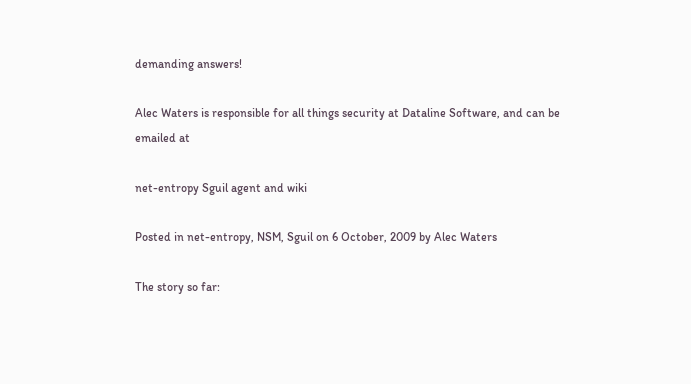demanding answers!

Alec Waters is responsible for all things security at Dataline Software, and can be emailed at

net-entropy Sguil agent and wiki

Posted in net-entropy, NSM, Sguil on 6 October, 2009 by Alec Waters

The story so far: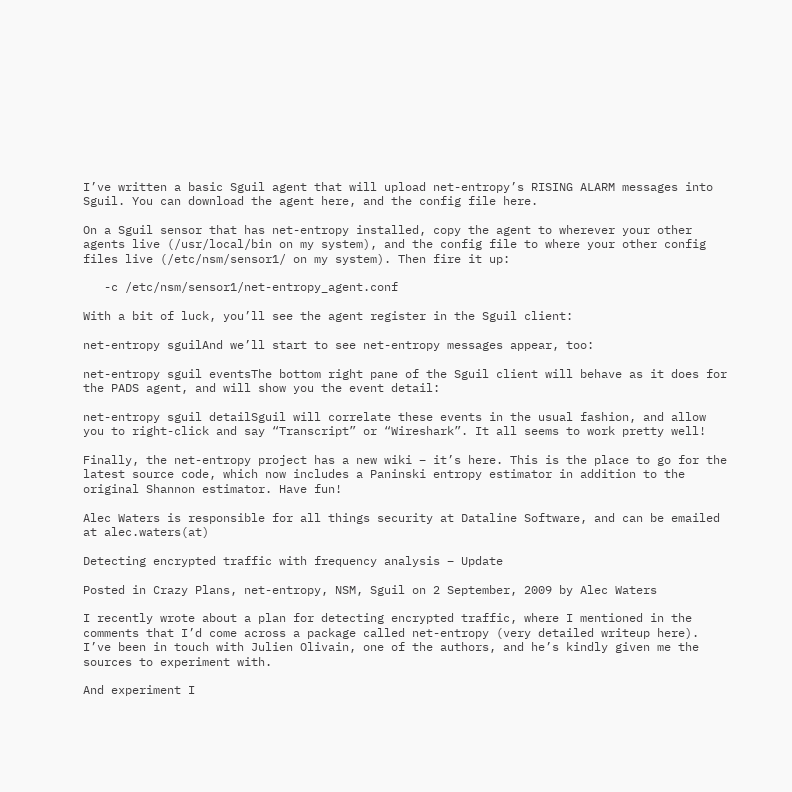I’ve written a basic Sguil agent that will upload net-entropy’s RISING ALARM messages into Sguil. You can download the agent here, and the config file here.

On a Sguil sensor that has net-entropy installed, copy the agent to wherever your other agents live (/usr/local/bin on my system), and the config file to where your other config files live (/etc/nsm/sensor1/ on my system). Then fire it up:

   -c /etc/nsm/sensor1/net-entropy_agent.conf

With a bit of luck, you’ll see the agent register in the Sguil client:

net-entropy sguilAnd we’ll start to see net-entropy messages appear, too:

net-entropy sguil eventsThe bottom right pane of the Sguil client will behave as it does for the PADS agent, and will show you the event detail:

net-entropy sguil detailSguil will correlate these events in the usual fashion, and allow you to right-click and say “Transcript” or “Wireshark”. It all seems to work pretty well!

Finally, the net-entropy project has a new wiki – it’s here. This is the place to go for the latest source code, which now includes a Paninski entropy estimator in addition to the original Shannon estimator. Have fun!

Alec Waters is responsible for all things security at Dataline Software, and can be emailed at alec.waters(at)

Detecting encrypted traffic with frequency analysis – Update

Posted in Crazy Plans, net-entropy, NSM, Sguil on 2 September, 2009 by Alec Waters

I recently wrote about a plan for detecting encrypted traffic, where I mentioned in the comments that I’d come across a package called net-entropy (very detailed writeup here). I’ve been in touch with Julien Olivain, one of the authors, and he’s kindly given me the sources to experiment with.

And experiment I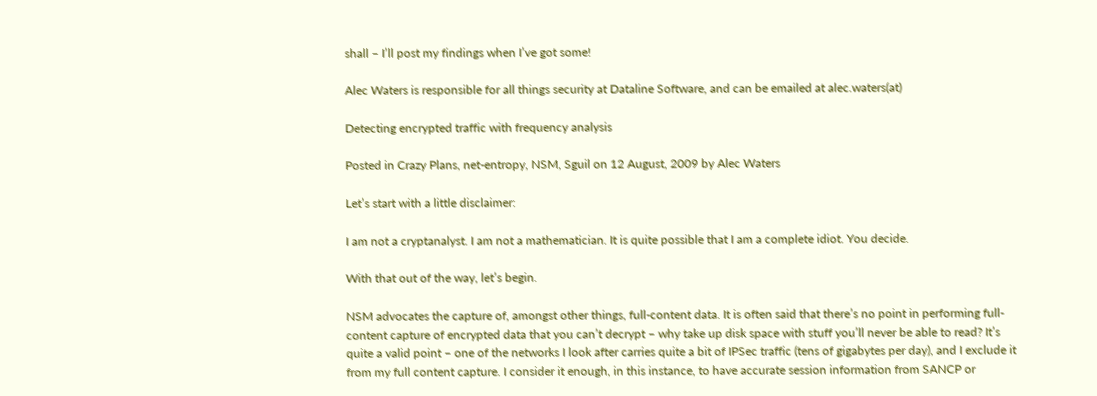shall – I’ll post my findings when I’ve got some!

Alec Waters is responsible for all things security at Dataline Software, and can be emailed at alec.waters(at)

Detecting encrypted traffic with frequency analysis

Posted in Crazy Plans, net-entropy, NSM, Sguil on 12 August, 2009 by Alec Waters

Let’s start with a little disclaimer:

I am not a cryptanalyst. I am not a mathematician. It is quite possible that I am a complete idiot. You decide.

With that out of the way, let’s begin.

NSM advocates the capture of, amongst other things, full-content data. It is often said that there’s no point in performing full-content capture of encrypted data that you can’t decrypt – why take up disk space with stuff you’ll never be able to read? It’s quite a valid point – one of the networks I look after carries quite a bit of IPSec traffic (tens of gigabytes per day), and I exclude it from my full content capture. I consider it enough, in this instance, to have accurate session information from SANCP or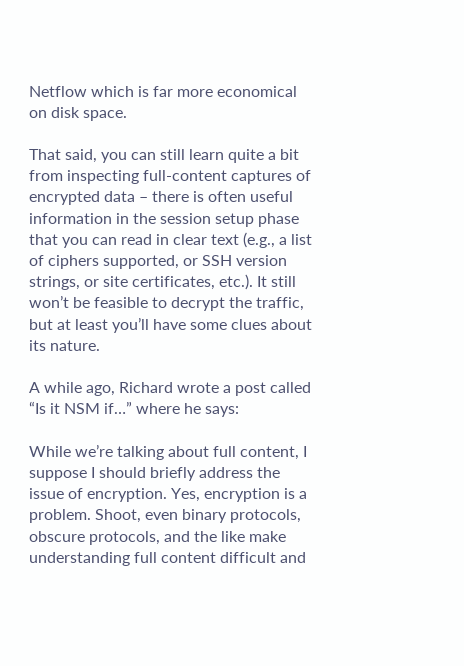Netflow which is far more economical on disk space.

That said, you can still learn quite a bit from inspecting full-content captures of encrypted data – there is often useful information in the session setup phase that you can read in clear text (e.g., a list of ciphers supported, or SSH version strings, or site certificates, etc.). It still won’t be feasible to decrypt the traffic, but at least you’ll have some clues about its nature.

A while ago, Richard wrote a post called “Is it NSM if…” where he says:

While we’re talking about full content, I suppose I should briefly address the issue of encryption. Yes, encryption is a problem. Shoot, even binary protocols, obscure protocols, and the like make understanding full content difficult and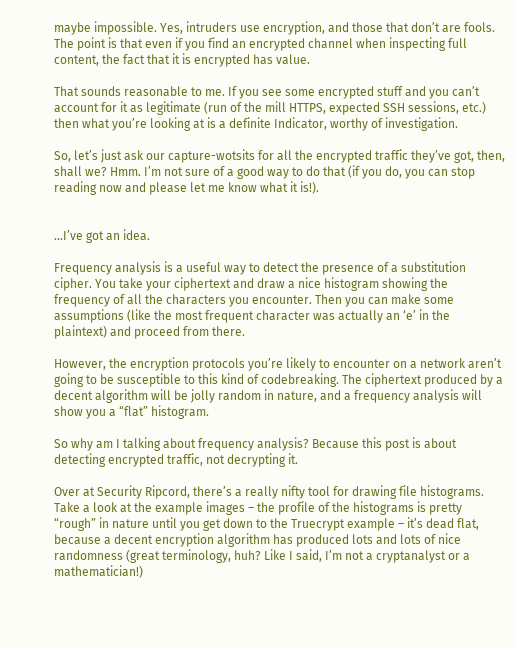maybe impossible. Yes, intruders use encryption, and those that don’t are fools. The point is that even if you find an encrypted channel when inspecting full content, the fact that it is encrypted has value.

That sounds reasonable to me. If you see some encrypted stuff and you can’t account for it as legitimate (run of the mill HTTPS, expected SSH sessions, etc.) then what you’re looking at is a definite Indicator, worthy of investigation.

So, let’s just ask our capture-wotsits for all the encrypted traffic they’ve got, then, shall we? Hmm. I’m not sure of a good way to do that (if you do, you can stop reading now and please let me know what it is!).


…I’ve got an idea.

Frequency analysis is a useful way to detect the presence of a substitution cipher. You take your ciphertext and draw a nice histogram showing the frequency of all the characters you encounter. Then you can make some assumptions (like the most frequent character was actually an ‘e’ in the plaintext) and proceed from there.

However, the encryption protocols you’re likely to encounter on a network aren’t going to be susceptible to this kind of codebreaking. The ciphertext produced by a decent algorithm will be jolly random in nature, and a frequency analysis will show you a “flat” histogram.

So why am I talking about frequency analysis? Because this post is about detecting encrypted traffic, not decrypting it.

Over at Security Ripcord, there’s a really nifty tool for drawing file histograms. Take a look at the example images – the profile of the histograms is pretty “rough” in nature until you get down to the Truecrypt example – it’s dead flat, because a decent encryption algorithm has produced lots and lots of nice randomness (great terminology, huh? Like I said, I’m not a cryptanalyst or a mathematician!)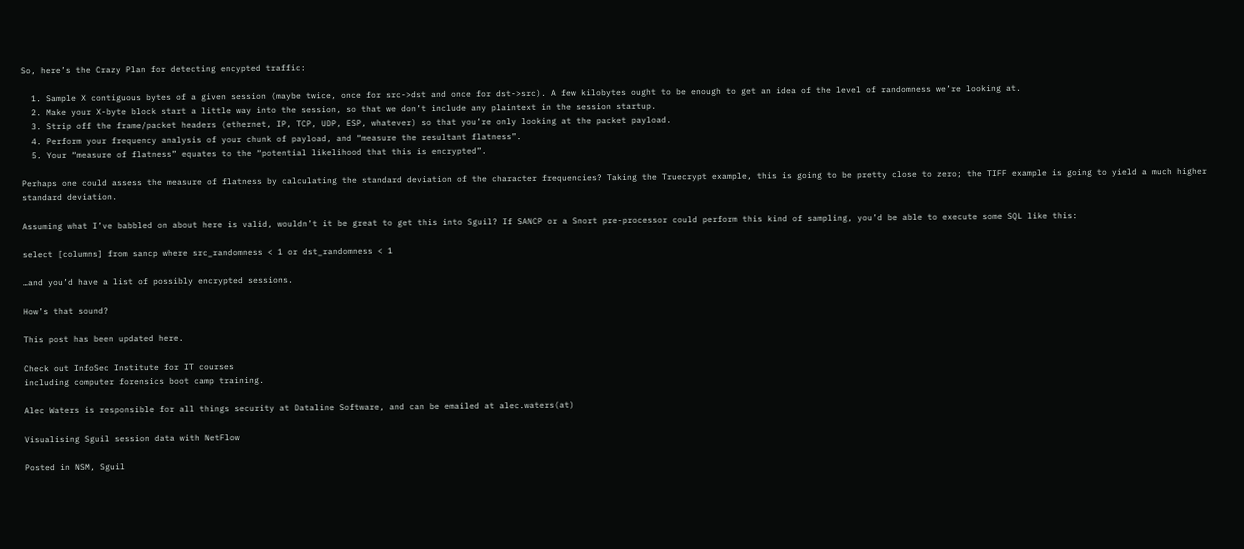So, here’s the Crazy Plan for detecting encypted traffic:

  1. Sample X contiguous bytes of a given session (maybe twice, once for src->dst and once for dst->src). A few kilobytes ought to be enough to get an idea of the level of randomness we’re looking at.
  2. Make your X-byte block start a little way into the session, so that we don’t include any plaintext in the session startup.
  3. Strip off the frame/packet headers (ethernet, IP, TCP, UDP, ESP, whatever) so that you’re only looking at the packet payload.
  4. Perform your frequency analysis of your chunk of payload, and “measure the resultant flatness”.
  5. Your “measure of flatness” equates to the “potential likelihood that this is encrypted”.

Perhaps one could assess the measure of flatness by calculating the standard deviation of the character frequencies? Taking the Truecrypt example, this is going to be pretty close to zero; the TIFF example is going to yield a much higher standard deviation.

Assuming what I’ve babbled on about here is valid, wouldn’t it be great to get this into Sguil? If SANCP or a Snort pre-processor could perform this kind of sampling, you’d be able to execute some SQL like this:

select [columns] from sancp where src_randomness < 1 or dst_randomness < 1

…and you’d have a list of possibly encrypted sessions.

How’s that sound?

This post has been updated here.

Check out InfoSec Institute for IT courses
including computer forensics boot camp training.

Alec Waters is responsible for all things security at Dataline Software, and can be emailed at alec.waters(at)

Visualising Sguil session data with NetFlow

Posted in NSM, Sguil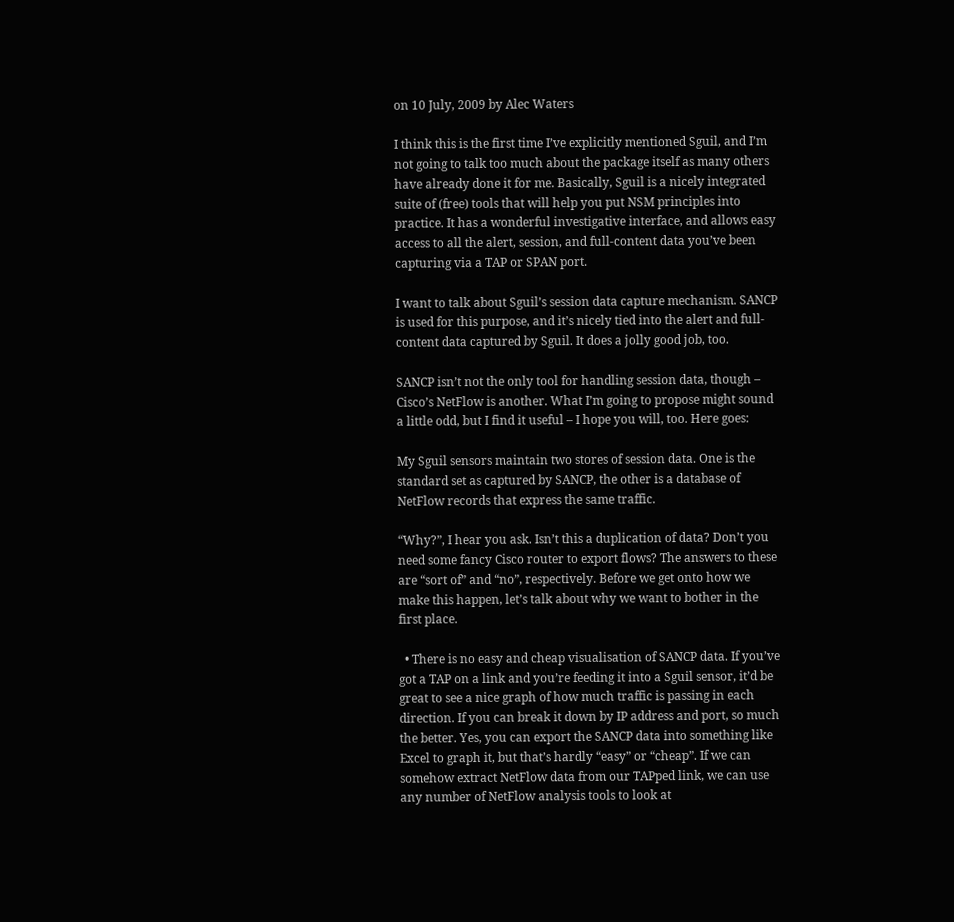on 10 July, 2009 by Alec Waters

I think this is the first time I’ve explicitly mentioned Sguil, and I’m not going to talk too much about the package itself as many others have already done it for me. Basically, Sguil is a nicely integrated suite of (free) tools that will help you put NSM principles into practice. It has a wonderful investigative interface, and allows easy access to all the alert, session, and full-content data you’ve been capturing via a TAP or SPAN port.

I want to talk about Sguil’s session data capture mechanism. SANCP is used for this purpose, and it’s nicely tied into the alert and full-content data captured by Sguil. It does a jolly good job, too.

SANCP isn’t not the only tool for handling session data, though – Cisco’s NetFlow is another. What I’m going to propose might sound a little odd, but I find it useful – I hope you will, too. Here goes:

My Sguil sensors maintain two stores of session data. One is the standard set as captured by SANCP, the other is a database of NetFlow records that express the same traffic.

“Why?”, I hear you ask. Isn’t this a duplication of data? Don’t you need some fancy Cisco router to export flows? The answers to these are “sort of” and “no”, respectively. Before we get onto how we make this happen, let’s talk about why we want to bother in the first place.

  • There is no easy and cheap visualisation of SANCP data. If you’ve got a TAP on a link and you’re feeding it into a Sguil sensor, it’d be great to see a nice graph of how much traffic is passing in each direction. If you can break it down by IP address and port, so much the better. Yes, you can export the SANCP data into something like Excel to graph it, but that’s hardly “easy” or “cheap”. If we can somehow extract NetFlow data from our TAPped link, we can use any number of NetFlow analysis tools to look at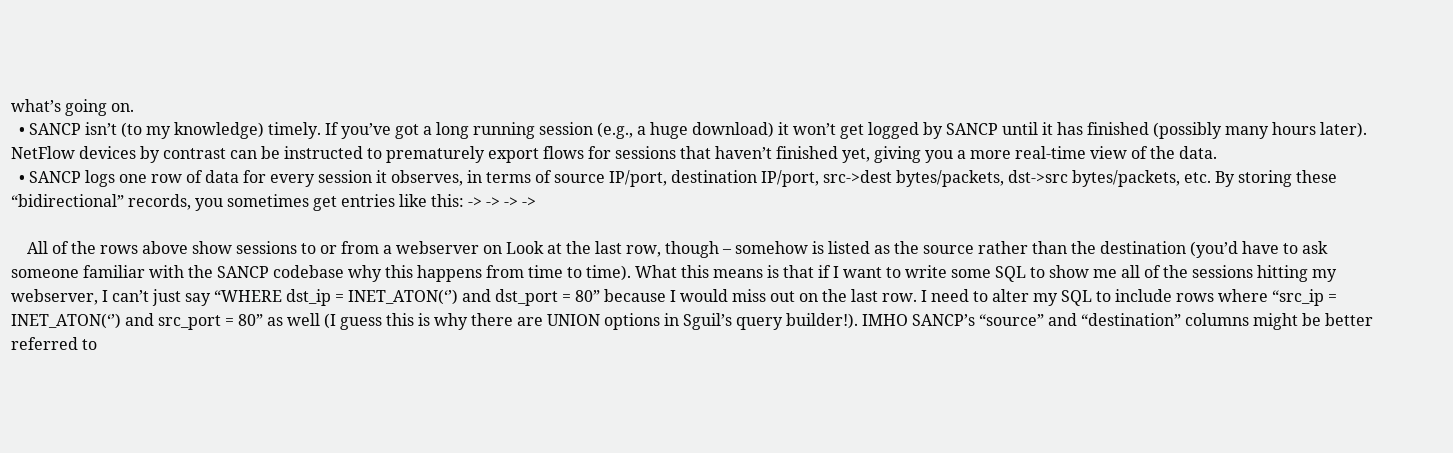what’s going on.
  • SANCP isn’t (to my knowledge) timely. If you’ve got a long running session (e.g., a huge download) it won’t get logged by SANCP until it has finished (possibly many hours later). NetFlow devices by contrast can be instructed to prematurely export flows for sessions that haven’t finished yet, giving you a more real-time view of the data.
  • SANCP logs one row of data for every session it observes, in terms of source IP/port, destination IP/port, src->dest bytes/packets, dst->src bytes/packets, etc. By storing these “bidirectional” records, you sometimes get entries like this: -> -> -> ->

    All of the rows above show sessions to or from a webserver on Look at the last row, though – somehow is listed as the source rather than the destination (you’d have to ask someone familiar with the SANCP codebase why this happens from time to time). What this means is that if I want to write some SQL to show me all of the sessions hitting my webserver, I can’t just say “WHERE dst_ip = INET_ATON(‘’) and dst_port = 80” because I would miss out on the last row. I need to alter my SQL to include rows where “src_ip = INET_ATON(‘’) and src_port = 80” as well (I guess this is why there are UNION options in Sguil’s query builder!). IMHO SANCP’s “source” and “destination” columns might be better referred to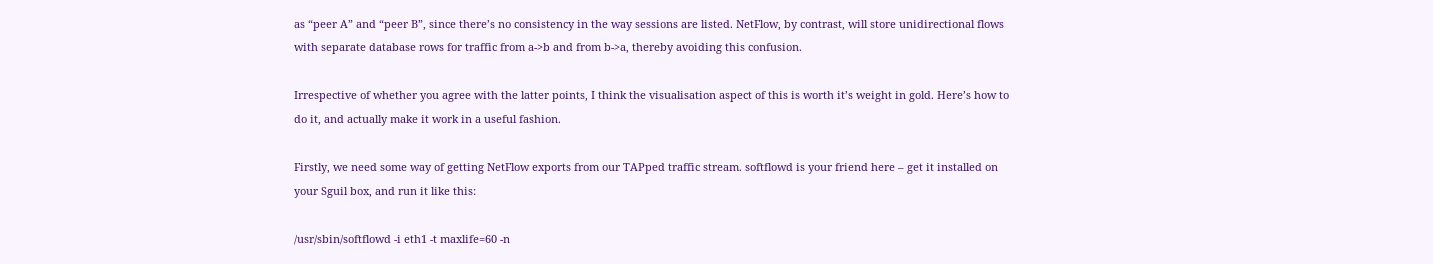as “peer A” and “peer B”, since there’s no consistency in the way sessions are listed. NetFlow, by contrast, will store unidirectional flows with separate database rows for traffic from a->b and from b->a, thereby avoiding this confusion.

Irrespective of whether you agree with the latter points, I think the visualisation aspect of this is worth it’s weight in gold. Here’s how to do it, and actually make it work in a useful fashion.

Firstly, we need some way of getting NetFlow exports from our TAPped traffic stream. softflowd is your friend here – get it installed on your Sguil box, and run it like this:

/usr/sbin/softflowd -i eth1 -t maxlife=60 -n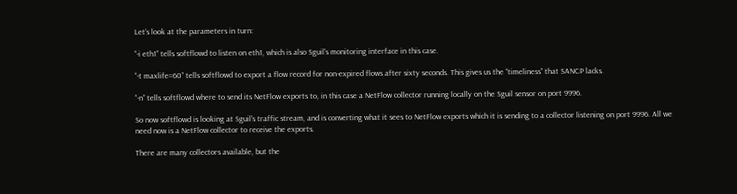Let’s look at the parameters in turn:

“-i eth1” tells softflowd to listen on eth1, which is also Sguil’s monitoring interface in this case.

“-t maxlife=60” tells softflowd to export a flow record for non-expired flows after sixty seconds. This gives us the “timeliness” that SANCP lacks.

“-n” tells softflowd where to send its NetFlow exports to, in this case a NetFlow collector running locally on the Sguil sensor on port 9996.

So now softflowd is looking at Sguil’s traffic stream, and is converting what it sees to NetFlow exports which it is sending to a collector listening on port 9996. All we need now is a NetFlow collector to receive the exports.

There are many collectors available, but the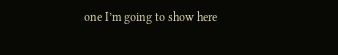one I’m going to show here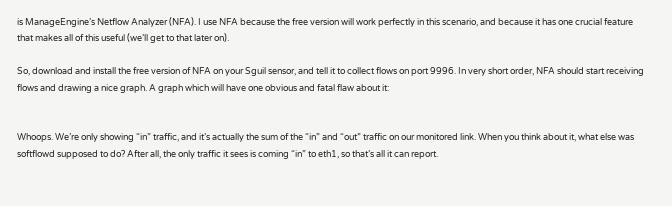is ManageEngine’s Netflow Analyzer (NFA). I use NFA because the free version will work perfectly in this scenario, and because it has one crucial feature that makes all of this useful (we’ll get to that later on).

So, download and install the free version of NFA on your Sguil sensor, and tell it to collect flows on port 9996. In very short order, NFA should start receiving flows and drawing a nice graph. A graph which will have one obvious and fatal flaw about it:


Whoops. We’re only showing “in” traffic, and it’s actually the sum of the “in” and “out” traffic on our monitored link. When you think about it, what else was softflowd supposed to do? After all, the only traffic it sees is coming “in” to eth1, so that’s all it can report.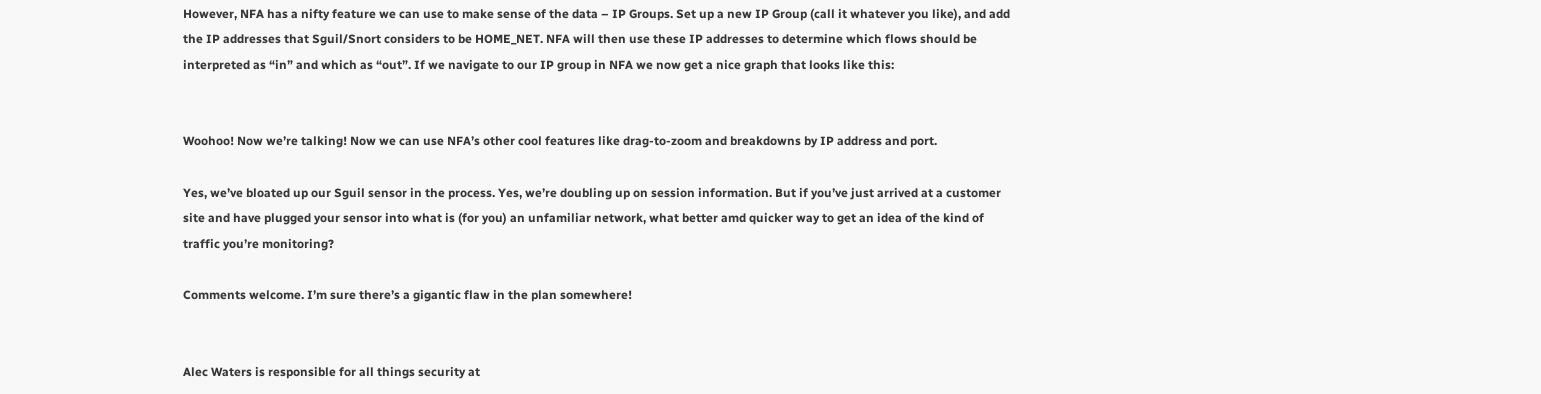However, NFA has a nifty feature we can use to make sense of the data – IP Groups. Set up a new IP Group (call it whatever you like), and add the IP addresses that Sguil/Snort considers to be HOME_NET. NFA will then use these IP addresses to determine which flows should be interpreted as “in” and which as “out”. If we navigate to our IP group in NFA we now get a nice graph that looks like this:


Woohoo! Now we’re talking! Now we can use NFA’s other cool features like drag-to-zoom and breakdowns by IP address and port.

Yes, we’ve bloated up our Sguil sensor in the process. Yes, we’re doubling up on session information. But if you’ve just arrived at a customer site and have plugged your sensor into what is (for you) an unfamiliar network, what better amd quicker way to get an idea of the kind of traffic you’re monitoring?

Comments welcome. I’m sure there’s a gigantic flaw in the plan somewhere!


Alec Waters is responsible for all things security at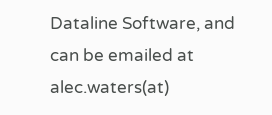Dataline Software, and can be emailed at alec.waters(at)